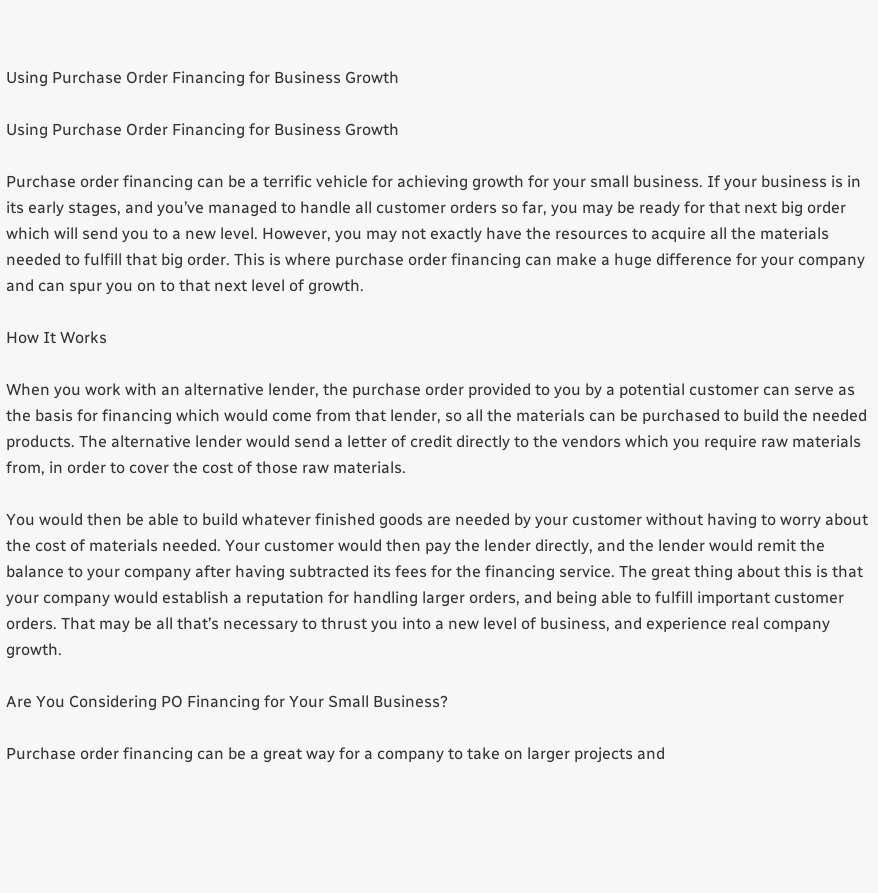Using Purchase Order Financing for Business Growth

Using Purchase Order Financing for Business Growth

Purchase order financing can be a terrific vehicle for achieving growth for your small business. If your business is in its early stages, and you’ve managed to handle all customer orders so far, you may be ready for that next big order which will send you to a new level. However, you may not exactly have the resources to acquire all the materials needed to fulfill that big order. This is where purchase order financing can make a huge difference for your company and can spur you on to that next level of growth.

How It Works

When you work with an alternative lender, the purchase order provided to you by a potential customer can serve as the basis for financing which would come from that lender, so all the materials can be purchased to build the needed products. The alternative lender would send a letter of credit directly to the vendors which you require raw materials from, in order to cover the cost of those raw materials.

You would then be able to build whatever finished goods are needed by your customer without having to worry about the cost of materials needed. Your customer would then pay the lender directly, and the lender would remit the balance to your company after having subtracted its fees for the financing service. The great thing about this is that your company would establish a reputation for handling larger orders, and being able to fulfill important customer orders. That may be all that’s necessary to thrust you into a new level of business, and experience real company growth.

Are You Considering PO Financing for Your Small Business?

Purchase order financing can be a great way for a company to take on larger projects and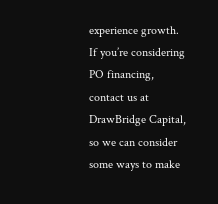experience growth. If you’re considering PO financing, contact us at DrawBridge Capital, so we can consider some ways to make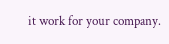it work for your company.